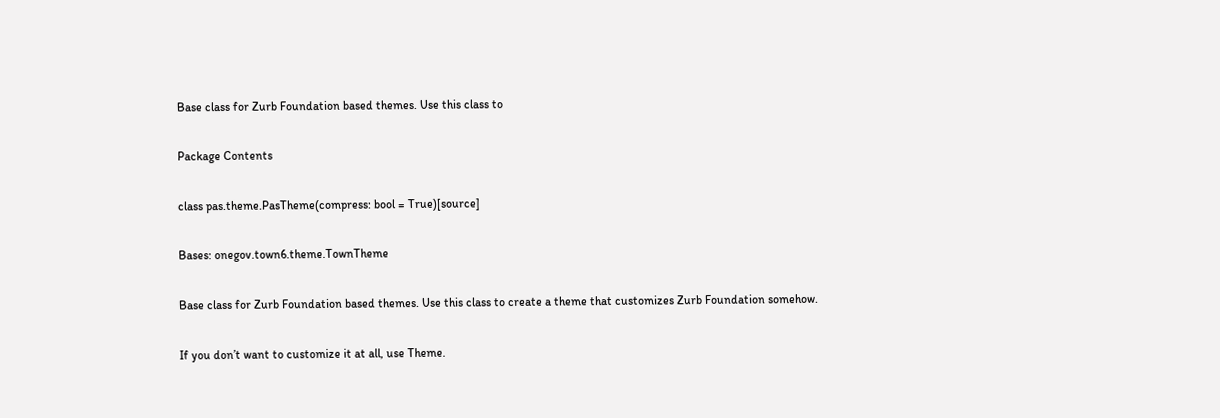Base class for Zurb Foundation based themes. Use this class to

Package Contents

class pas.theme.PasTheme(compress: bool = True)[source]

Bases: onegov.town6.theme.TownTheme

Base class for Zurb Foundation based themes. Use this class to create a theme that customizes Zurb Foundation somehow.

If you don’t want to customize it at all, use Theme.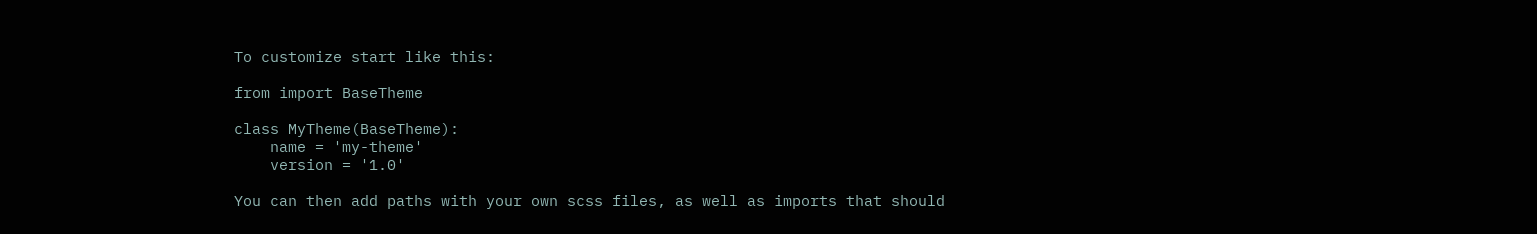To customize start like this:

from import BaseTheme

class MyTheme(BaseTheme):
    name = 'my-theme'
    version = '1.0'

You can then add paths with your own scss files, as well as imports that should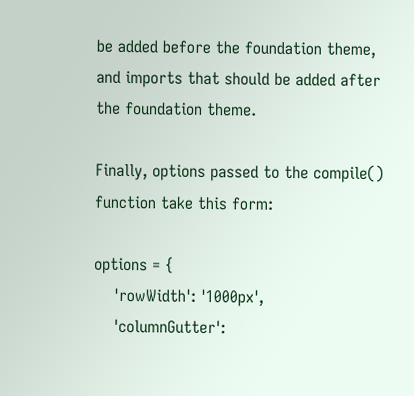be added before the foundation theme, and imports that should be added after the foundation theme.

Finally, options passed to the compile() function take this form:

options = {
    'rowWidth': '1000px',
    'columnGutter':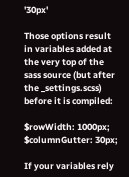'30px'

Those options result in variables added at the very top of the sass source (but after the _settings.scss) before it is compiled:

$rowWidth: 1000px;
$columnGutter: 30px;

If your variables rely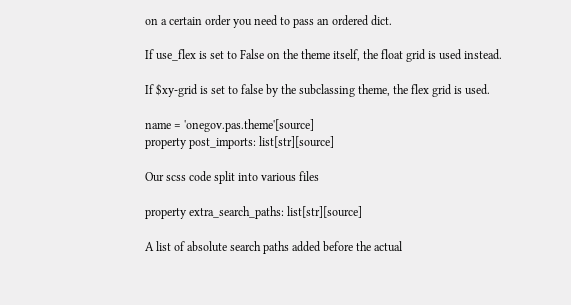on a certain order you need to pass an ordered dict.

If use_flex is set to False on the theme itself, the float grid is used instead.

If $xy-grid is set to false by the subclassing theme, the flex grid is used.

name = 'onegov.pas.theme'[source]
property post_imports: list[str][source]

Our scss code split into various files

property extra_search_paths: list[str][source]

A list of absolute search paths added before the actual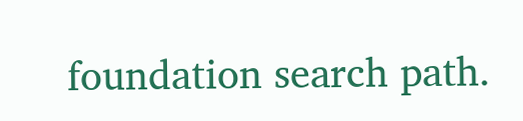foundation search path.